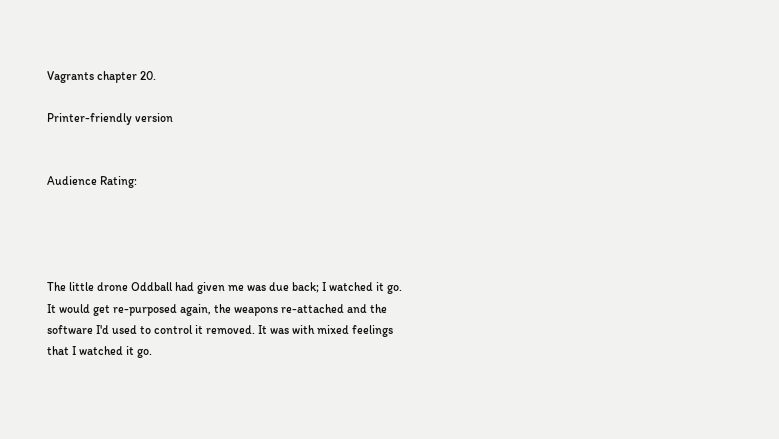Vagrants chapter 20.

Printer-friendly version


Audience Rating:




The little drone Oddball had given me was due back; I watched it go. It would get re-purposed again, the weapons re-attached and the software I'd used to control it removed. It was with mixed feelings that I watched it go.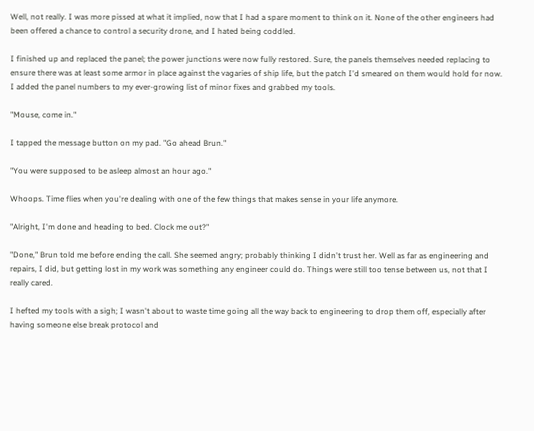Well, not really. I was more pissed at what it implied, now that I had a spare moment to think on it. None of the other engineers had been offered a chance to control a security drone, and I hated being coddled.

I finished up and replaced the panel; the power junctions were now fully restored. Sure, the panels themselves needed replacing to ensure there was at least some armor in place against the vagaries of ship life, but the patch I'd smeared on them would hold for now. I added the panel numbers to my ever-growing list of minor fixes and grabbed my tools.

"Mouse, come in."

I tapped the message button on my pad. "Go ahead Brun."

"You were supposed to be asleep almost an hour ago."

Whoops. Time flies when you're dealing with one of the few things that makes sense in your life anymore.

"Alright, I'm done and heading to bed. Clock me out?"

"Done," Brun told me before ending the call. She seemed angry; probably thinking I didn't trust her. Well as far as engineering and repairs, I did, but getting lost in my work was something any engineer could do. Things were still too tense between us, not that I really cared.

I hefted my tools with a sigh; I wasn't about to waste time going all the way back to engineering to drop them off, especially after having someone else break protocol and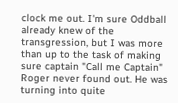clock me out. I'm sure Oddball already knew of the transgression, but I was more than up to the task of making sure captain "Call me Captain" Roger never found out. He was turning into quite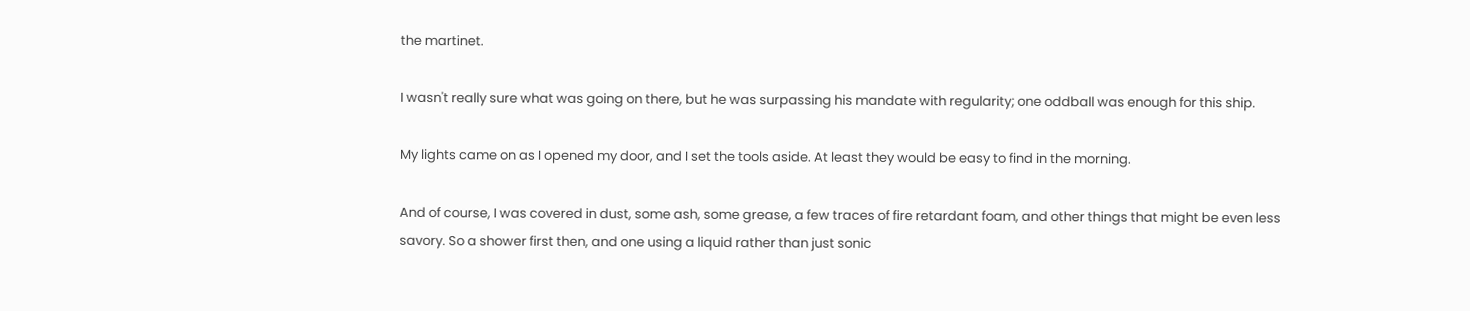the martinet.

I wasn't really sure what was going on there, but he was surpassing his mandate with regularity; one oddball was enough for this ship.

My lights came on as I opened my door, and I set the tools aside. At least they would be easy to find in the morning.

And of course, I was covered in dust, some ash, some grease, a few traces of fire retardant foam, and other things that might be even less savory. So a shower first then, and one using a liquid rather than just sonic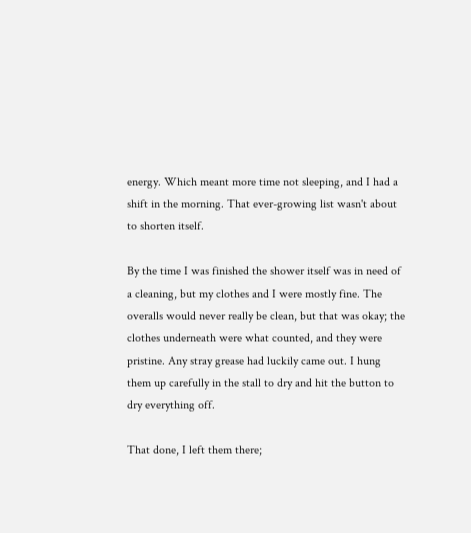energy. Which meant more time not sleeping, and I had a shift in the morning. That ever-growing list wasn't about to shorten itself.

By the time I was finished the shower itself was in need of a cleaning, but my clothes and I were mostly fine. The overalls would never really be clean, but that was okay; the clothes underneath were what counted, and they were pristine. Any stray grease had luckily came out. I hung them up carefully in the stall to dry and hit the button to dry everything off.

That done, I left them there;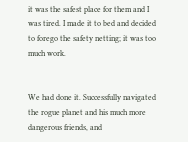it was the safest place for them and I was tired. I made it to bed and decided to forego the safety netting; it was too much work.


We had done it. Successfully navigated the rogue planet and his much more dangerous friends, and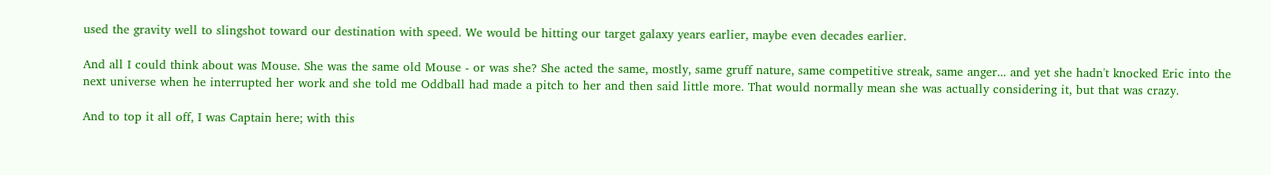used the gravity well to slingshot toward our destination with speed. We would be hitting our target galaxy years earlier, maybe even decades earlier.

And all I could think about was Mouse. She was the same old Mouse - or was she? She acted the same, mostly, same gruff nature, same competitive streak, same anger... and yet she hadn't knocked Eric into the next universe when he interrupted her work and she told me Oddball had made a pitch to her and then said little more. That would normally mean she was actually considering it, but that was crazy.

And to top it all off, I was Captain here; with this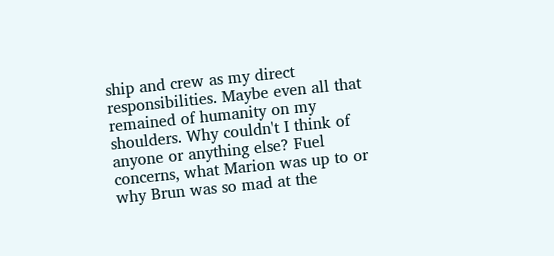ship and crew as my direct responsibilities. Maybe even all that remained of humanity on my shoulders. Why couldn't I think of anyone or anything else? Fuel concerns, what Marion was up to or why Brun was so mad at the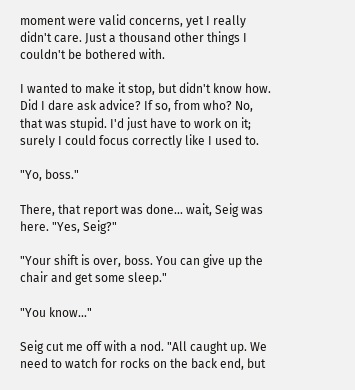moment were valid concerns, yet I really didn't care. Just a thousand other things I couldn't be bothered with.

I wanted to make it stop, but didn't know how. Did I dare ask advice? If so, from who? No, that was stupid. I'd just have to work on it; surely I could focus correctly like I used to.

"Yo, boss."

There, that report was done... wait, Seig was here. "Yes, Seig?"

"Your shift is over, boss. You can give up the chair and get some sleep."

"You know..."

Seig cut me off with a nod. "All caught up. We need to watch for rocks on the back end, but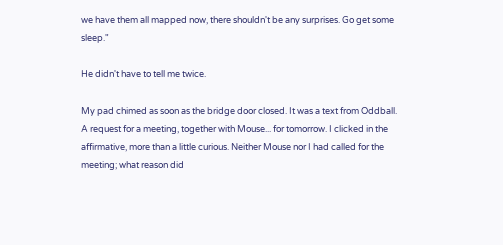we have them all mapped now, there shouldn't be any surprises. Go get some sleep."

He didn't have to tell me twice.

My pad chimed as soon as the bridge door closed. It was a text from Oddball. A request for a meeting, together with Mouse... for tomorrow. I clicked in the affirmative, more than a little curious. Neither Mouse nor I had called for the meeting; what reason did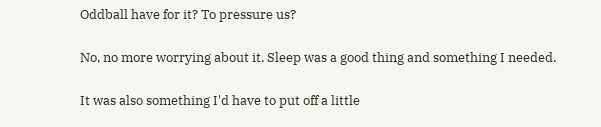Oddball have for it? To pressure us?

No, no more worrying about it. Sleep was a good thing and something I needed.

It was also something I'd have to put off a little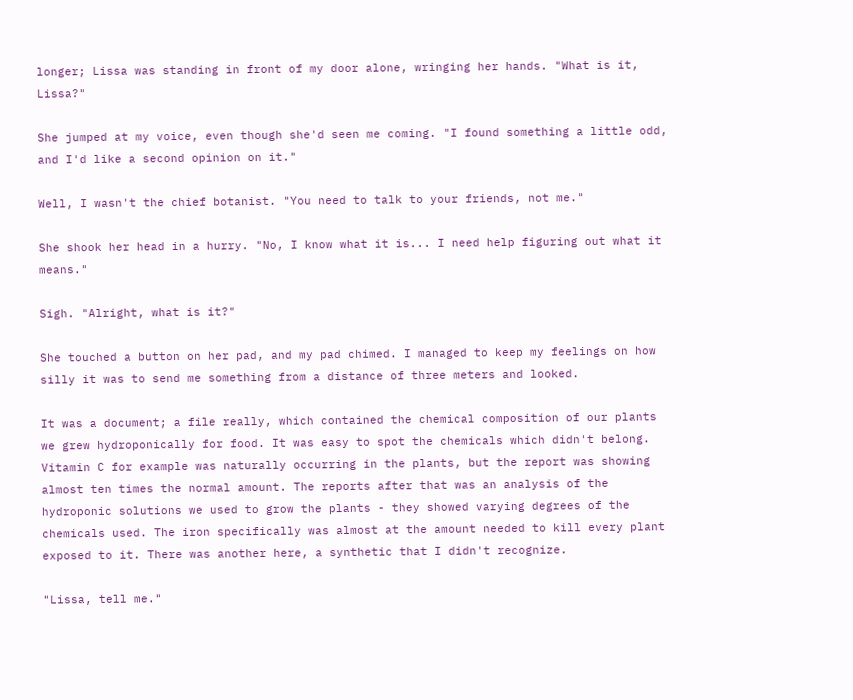longer; Lissa was standing in front of my door alone, wringing her hands. "What is it, Lissa?"

She jumped at my voice, even though she'd seen me coming. "I found something a little odd, and I'd like a second opinion on it."

Well, I wasn't the chief botanist. "You need to talk to your friends, not me."

She shook her head in a hurry. "No, I know what it is... I need help figuring out what it means."

Sigh. "Alright, what is it?"

She touched a button on her pad, and my pad chimed. I managed to keep my feelings on how silly it was to send me something from a distance of three meters and looked.

It was a document; a file really, which contained the chemical composition of our plants we grew hydroponically for food. It was easy to spot the chemicals which didn't belong. Vitamin C for example was naturally occurring in the plants, but the report was showing almost ten times the normal amount. The reports after that was an analysis of the hydroponic solutions we used to grow the plants - they showed varying degrees of the chemicals used. The iron specifically was almost at the amount needed to kill every plant exposed to it. There was another here, a synthetic that I didn't recognize.

"Lissa, tell me."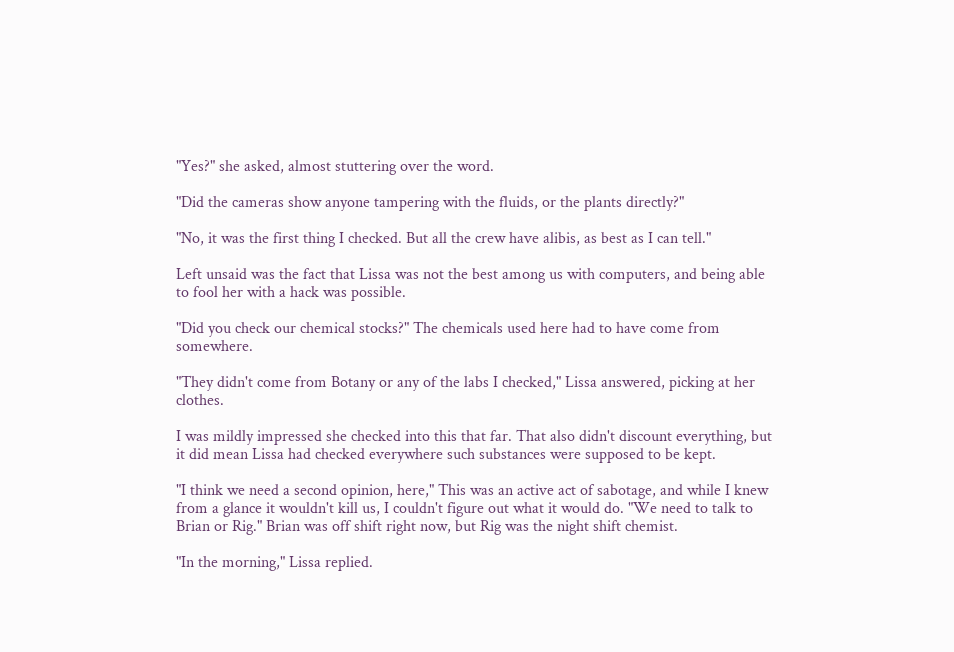"Yes?" she asked, almost stuttering over the word.

"Did the cameras show anyone tampering with the fluids, or the plants directly?"

"No, it was the first thing I checked. But all the crew have alibis, as best as I can tell."

Left unsaid was the fact that Lissa was not the best among us with computers, and being able to fool her with a hack was possible.

"Did you check our chemical stocks?" The chemicals used here had to have come from somewhere.

"They didn't come from Botany or any of the labs I checked," Lissa answered, picking at her clothes.

I was mildly impressed she checked into this that far. That also didn't discount everything, but it did mean Lissa had checked everywhere such substances were supposed to be kept.

"I think we need a second opinion, here," This was an active act of sabotage, and while I knew from a glance it wouldn't kill us, I couldn't figure out what it would do. "We need to talk to Brian or Rig." Brian was off shift right now, but Rig was the night shift chemist.

"In the morning," Lissa replied.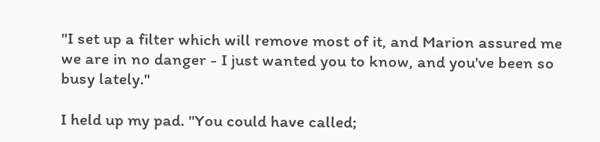"I set up a filter which will remove most of it, and Marion assured me we are in no danger - I just wanted you to know, and you've been so busy lately."

I held up my pad. "You could have called;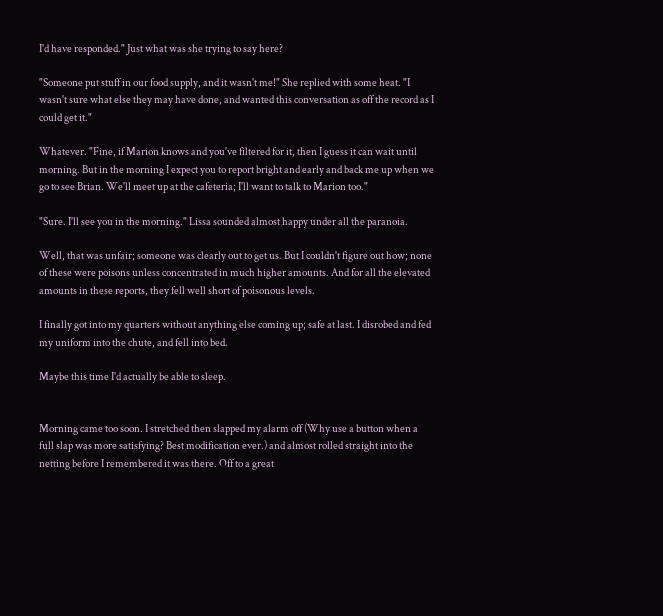I'd have responded." Just what was she trying to say here?

"Someone put stuff in our food supply, and it wasn't me!" She replied with some heat. "I wasn't sure what else they may have done, and wanted this conversation as off the record as I could get it."

Whatever. "Fine, if Marion knows and you've filtered for it, then I guess it can wait until morning. But in the morning I expect you to report bright and early and back me up when we go to see Brian. We'll meet up at the cafeteria; I'll want to talk to Marion too."

"Sure. I'll see you in the morning." Lissa sounded almost happy under all the paranoia.

Well, that was unfair; someone was clearly out to get us. But I couldn't figure out how; none of these were poisons unless concentrated in much higher amounts. And for all the elevated amounts in these reports, they fell well short of poisonous levels.

I finally got into my quarters without anything else coming up; safe at last. I disrobed and fed my uniform into the chute, and fell into bed.

Maybe this time I'd actually be able to sleep.


Morning came too soon. I stretched then slapped my alarm off (Why use a button when a full slap was more satisfying? Best modification ever.) and almost rolled straight into the netting before I remembered it was there. Off to a great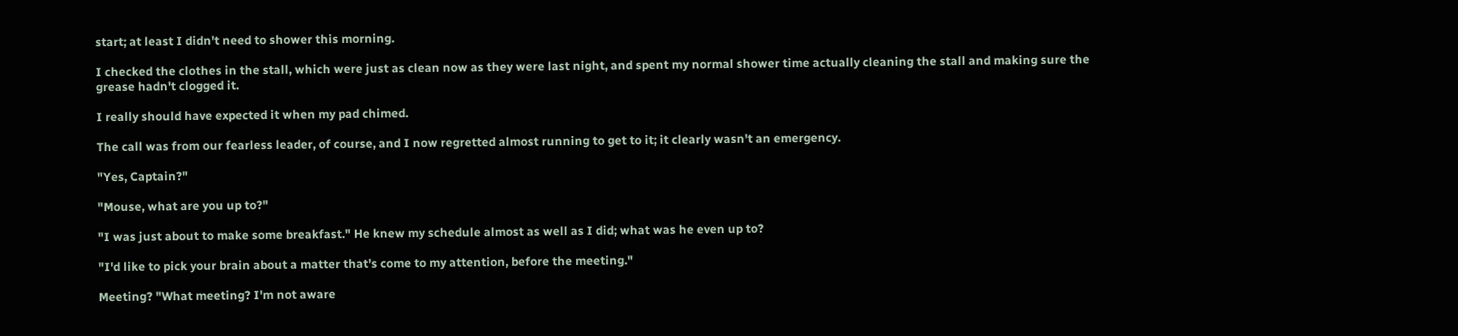start; at least I didn't need to shower this morning.

I checked the clothes in the stall, which were just as clean now as they were last night, and spent my normal shower time actually cleaning the stall and making sure the grease hadn't clogged it.

I really should have expected it when my pad chimed.

The call was from our fearless leader, of course, and I now regretted almost running to get to it; it clearly wasn't an emergency.

"Yes, Captain?"

"Mouse, what are you up to?"

"I was just about to make some breakfast." He knew my schedule almost as well as I did; what was he even up to?

"I'd like to pick your brain about a matter that's come to my attention, before the meeting."

Meeting? "What meeting? I'm not aware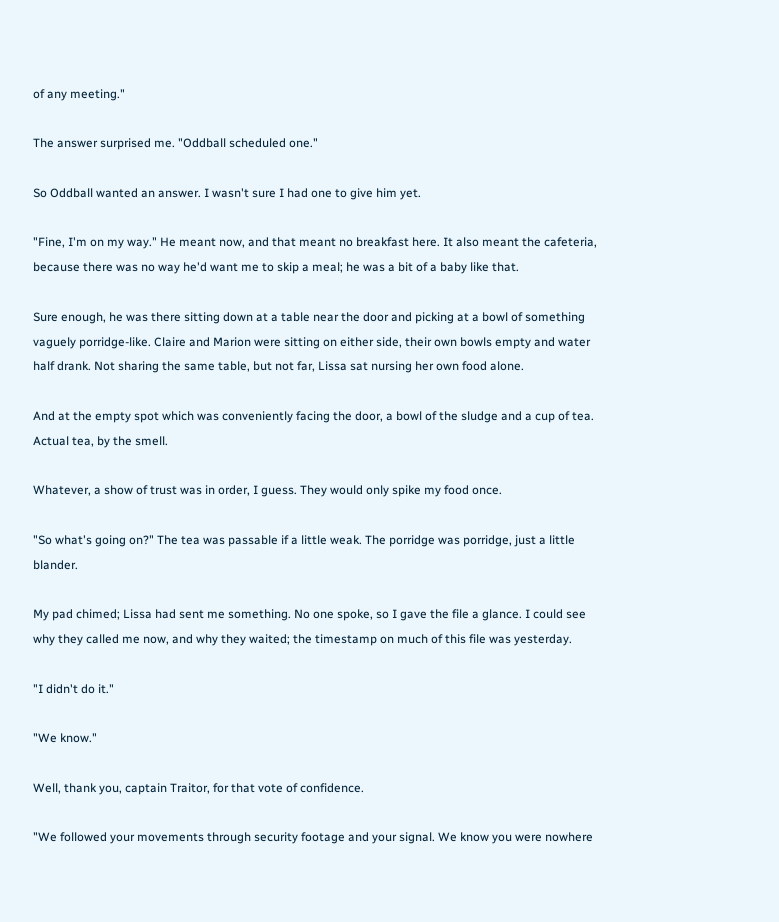of any meeting."

The answer surprised me. "Oddball scheduled one."

So Oddball wanted an answer. I wasn't sure I had one to give him yet.

"Fine, I'm on my way." He meant now, and that meant no breakfast here. It also meant the cafeteria, because there was no way he'd want me to skip a meal; he was a bit of a baby like that.

Sure enough, he was there sitting down at a table near the door and picking at a bowl of something vaguely porridge-like. Claire and Marion were sitting on either side, their own bowls empty and water half drank. Not sharing the same table, but not far, Lissa sat nursing her own food alone.

And at the empty spot which was conveniently facing the door, a bowl of the sludge and a cup of tea. Actual tea, by the smell.

Whatever, a show of trust was in order, I guess. They would only spike my food once.

"So what's going on?" The tea was passable if a little weak. The porridge was porridge, just a little blander.

My pad chimed; Lissa had sent me something. No one spoke, so I gave the file a glance. I could see why they called me now, and why they waited; the timestamp on much of this file was yesterday.

"I didn't do it."

"We know."

Well, thank you, captain Traitor, for that vote of confidence.

"We followed your movements through security footage and your signal. We know you were nowhere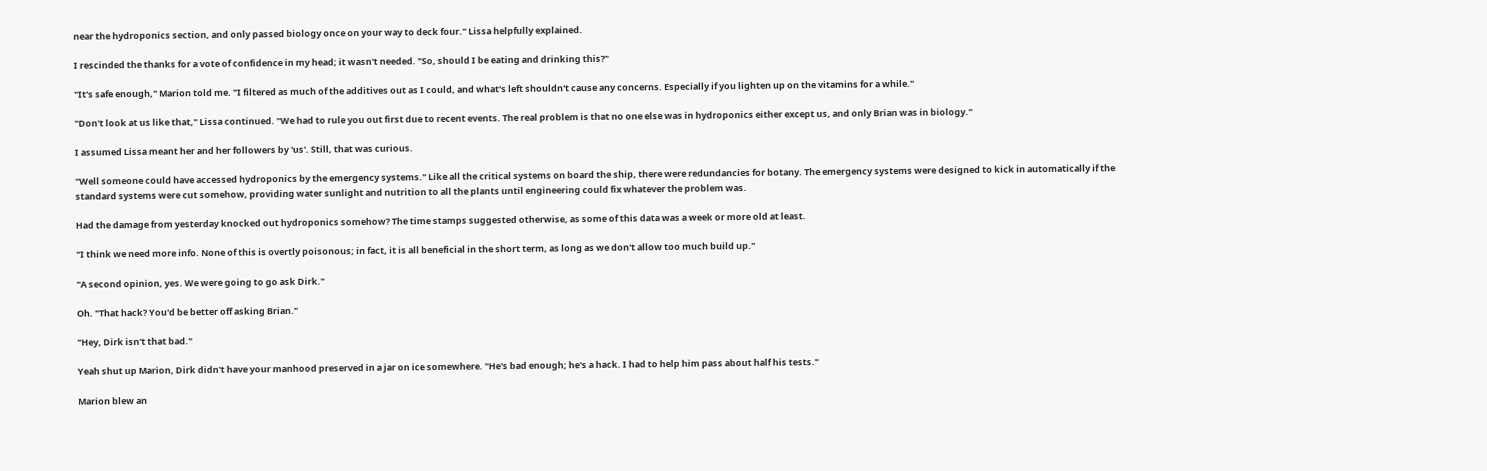near the hydroponics section, and only passed biology once on your way to deck four." Lissa helpfully explained.

I rescinded the thanks for a vote of confidence in my head; it wasn't needed. "So, should I be eating and drinking this?"

"It's safe enough," Marion told me. "I filtered as much of the additives out as I could, and what's left shouldn't cause any concerns. Especially if you lighten up on the vitamins for a while."

"Don't look at us like that," Lissa continued. "We had to rule you out first due to recent events. The real problem is that no one else was in hydroponics either except us, and only Brian was in biology."

I assumed Lissa meant her and her followers by 'us'. Still, that was curious.

"Well someone could have accessed hydroponics by the emergency systems." Like all the critical systems on board the ship, there were redundancies for botany. The emergency systems were designed to kick in automatically if the standard systems were cut somehow, providing water sunlight and nutrition to all the plants until engineering could fix whatever the problem was.

Had the damage from yesterday knocked out hydroponics somehow? The time stamps suggested otherwise, as some of this data was a week or more old at least.

"I think we need more info. None of this is overtly poisonous; in fact, it is all beneficial in the short term, as long as we don't allow too much build up."

"A second opinion, yes. We were going to go ask Dirk."

Oh. "That hack? You'd be better off asking Brian."

"Hey, Dirk isn't that bad."

Yeah shut up Marion, Dirk didn't have your manhood preserved in a jar on ice somewhere. "He's bad enough; he's a hack. I had to help him pass about half his tests."

Marion blew an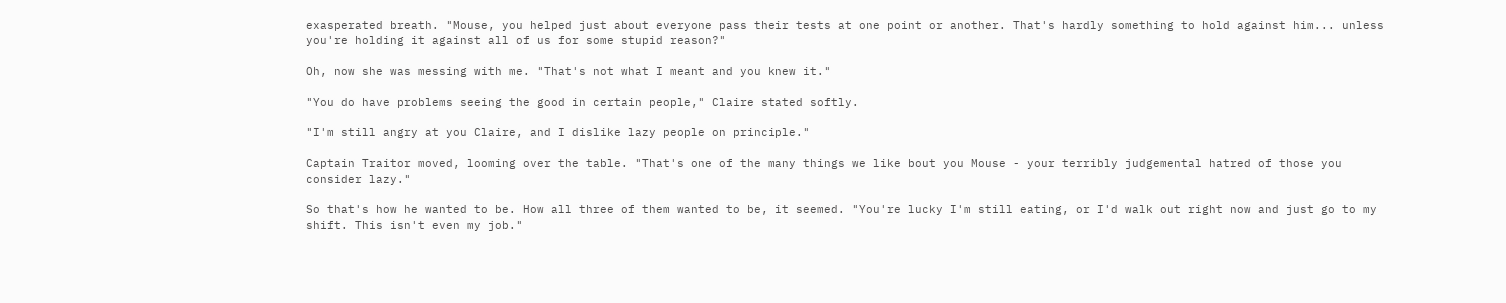exasperated breath. "Mouse, you helped just about everyone pass their tests at one point or another. That's hardly something to hold against him... unless you're holding it against all of us for some stupid reason?"

Oh, now she was messing with me. "That's not what I meant and you knew it."

"You do have problems seeing the good in certain people," Claire stated softly.

"I'm still angry at you Claire, and I dislike lazy people on principle."

Captain Traitor moved, looming over the table. "That's one of the many things we like bout you Mouse - your terribly judgemental hatred of those you consider lazy."

So that's how he wanted to be. How all three of them wanted to be, it seemed. "You're lucky I'm still eating, or I'd walk out right now and just go to my shift. This isn't even my job."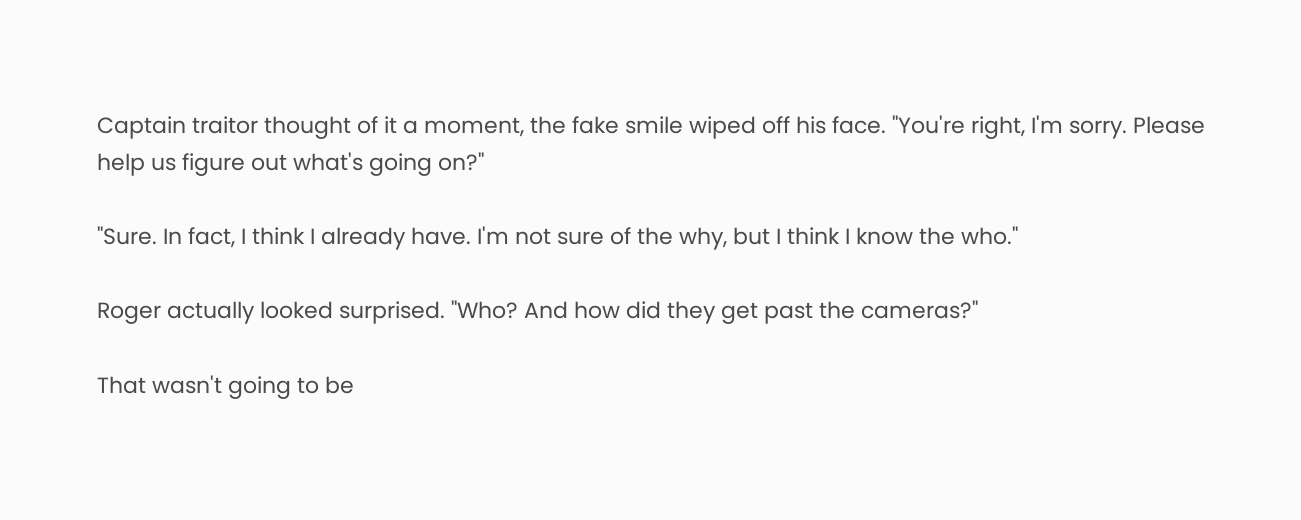Captain traitor thought of it a moment, the fake smile wiped off his face. "You're right, I'm sorry. Please help us figure out what's going on?"

"Sure. In fact, I think I already have. I'm not sure of the why, but I think I know the who."

Roger actually looked surprised. "Who? And how did they get past the cameras?"

That wasn't going to be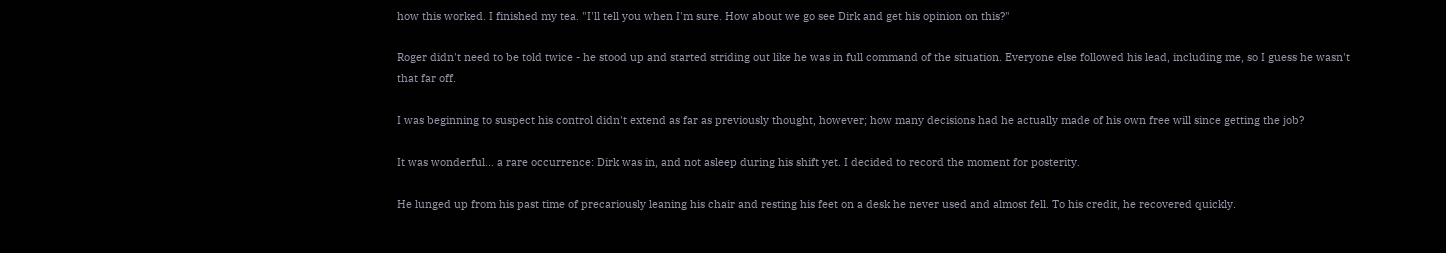how this worked. I finished my tea. "I'll tell you when I'm sure. How about we go see Dirk and get his opinion on this?"

Roger didn't need to be told twice - he stood up and started striding out like he was in full command of the situation. Everyone else followed his lead, including me, so I guess he wasn't that far off.

I was beginning to suspect his control didn't extend as far as previously thought, however; how many decisions had he actually made of his own free will since getting the job?

It was wonderful... a rare occurrence: Dirk was in, and not asleep during his shift yet. I decided to record the moment for posterity.

He lunged up from his past time of precariously leaning his chair and resting his feet on a desk he never used and almost fell. To his credit, he recovered quickly.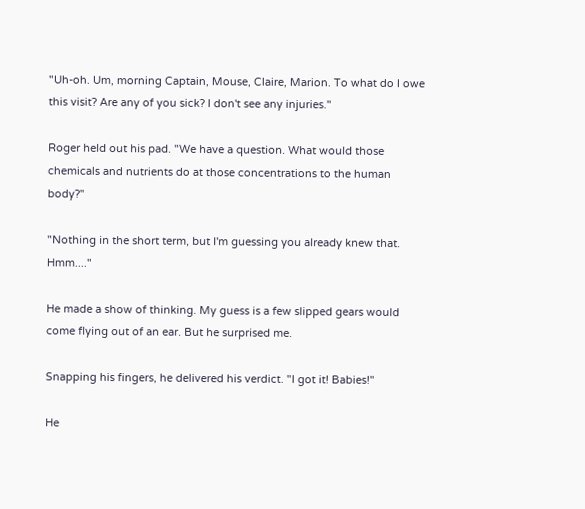"Uh-oh. Um, morning Captain, Mouse, Claire, Marion. To what do I owe this visit? Are any of you sick? I don't see any injuries."

Roger held out his pad. "We have a question. What would those chemicals and nutrients do at those concentrations to the human body?"

"Nothing in the short term, but I'm guessing you already knew that. Hmm...."

He made a show of thinking. My guess is a few slipped gears would come flying out of an ear. But he surprised me.

Snapping his fingers, he delivered his verdict. "I got it! Babies!"

He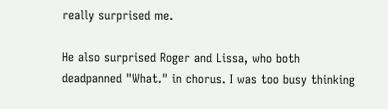really surprised me.

He also surprised Roger and Lissa, who both deadpanned "What." in chorus. I was too busy thinking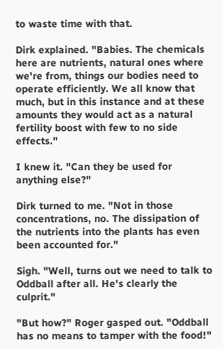to waste time with that.

Dirk explained. "Babies. The chemicals here are nutrients, natural ones where we're from, things our bodies need to operate efficiently. We all know that much, but in this instance and at these amounts they would act as a natural fertility boost with few to no side effects."

I knew it. "Can they be used for anything else?"

Dirk turned to me. "Not in those concentrations, no. The dissipation of the nutrients into the plants has even been accounted for."

Sigh. "Well, turns out we need to talk to Oddball after all. He's clearly the culprit."

"But how?" Roger gasped out. "Oddball has no means to tamper with the food!"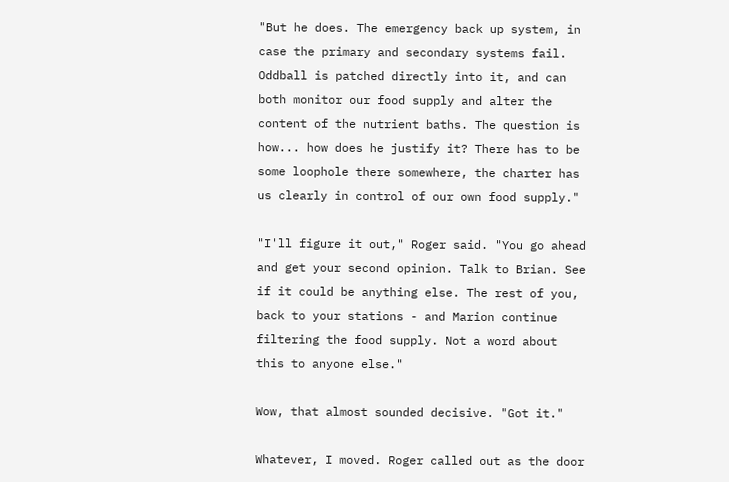"But he does. The emergency back up system, in case the primary and secondary systems fail. Oddball is patched directly into it, and can both monitor our food supply and alter the content of the nutrient baths. The question is how... how does he justify it? There has to be some loophole there somewhere, the charter has us clearly in control of our own food supply."

"I'll figure it out," Roger said. "You go ahead and get your second opinion. Talk to Brian. See if it could be anything else. The rest of you, back to your stations - and Marion continue filtering the food supply. Not a word about this to anyone else."

Wow, that almost sounded decisive. "Got it."

Whatever, I moved. Roger called out as the door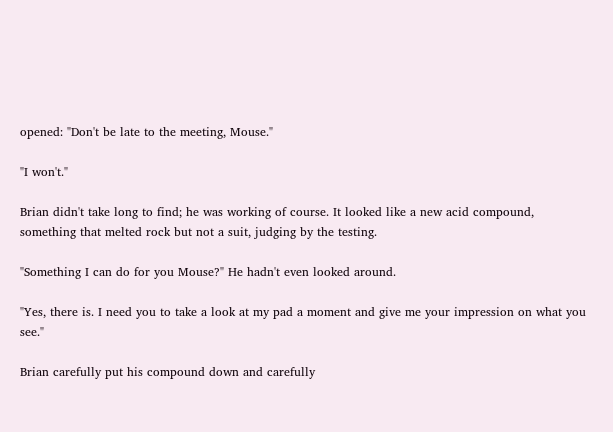opened: "Don't be late to the meeting, Mouse."

"I won't."

Brian didn't take long to find; he was working of course. It looked like a new acid compound, something that melted rock but not a suit, judging by the testing.

"Something I can do for you Mouse?" He hadn't even looked around.

"Yes, there is. I need you to take a look at my pad a moment and give me your impression on what you see."

Brian carefully put his compound down and carefully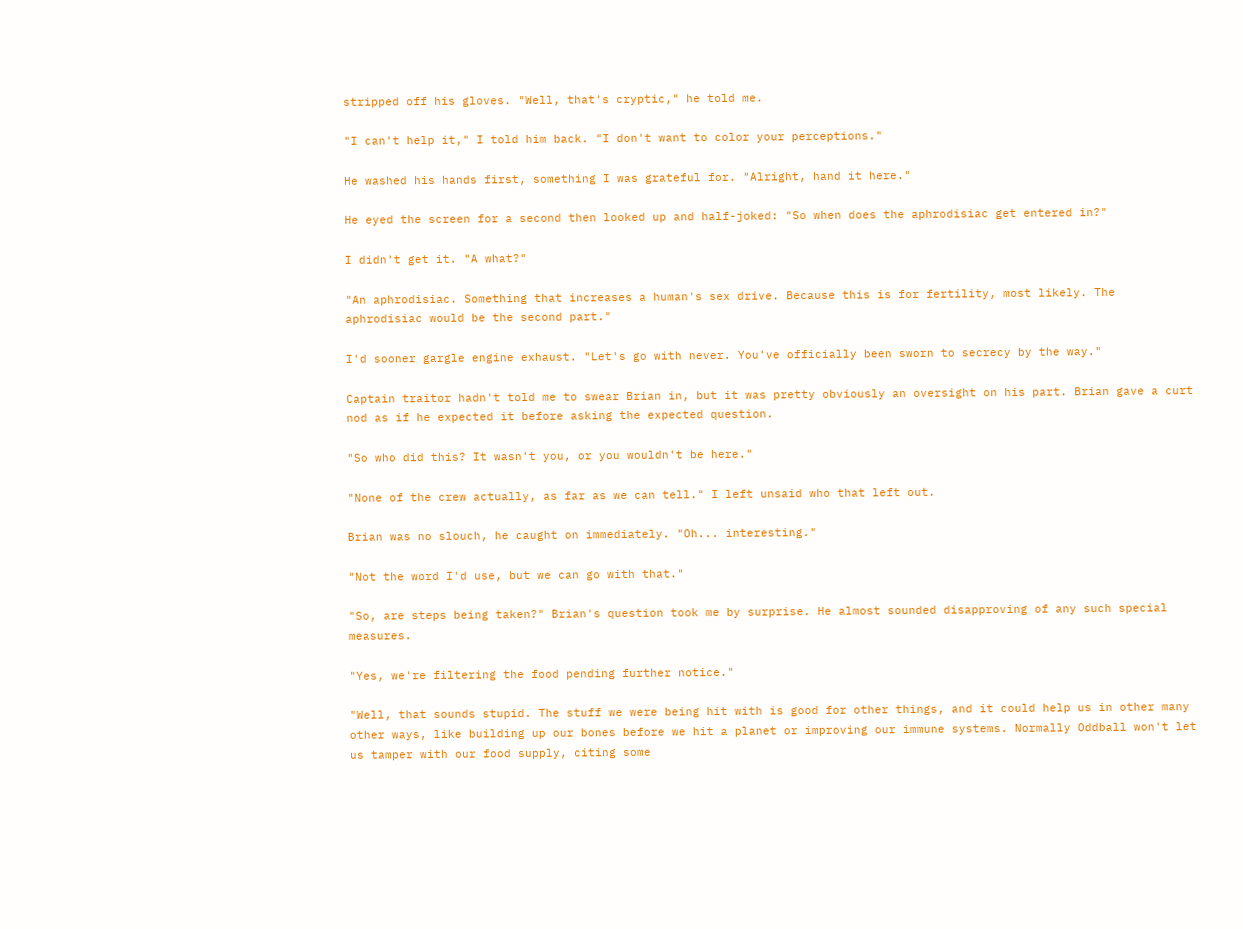stripped off his gloves. "Well, that's cryptic," he told me.

"I can't help it," I told him back. "I don't want to color your perceptions."

He washed his hands first, something I was grateful for. "Alright, hand it here."

He eyed the screen for a second then looked up and half-joked: "So when does the aphrodisiac get entered in?"

I didn't get it. "A what?"

"An aphrodisiac. Something that increases a human's sex drive. Because this is for fertility, most likely. The aphrodisiac would be the second part."

I'd sooner gargle engine exhaust. "Let's go with never. You've officially been sworn to secrecy by the way."

Captain traitor hadn't told me to swear Brian in, but it was pretty obviously an oversight on his part. Brian gave a curt nod as if he expected it before asking the expected question.

"So who did this? It wasn't you, or you wouldn't be here."

"None of the crew actually, as far as we can tell." I left unsaid who that left out.

Brian was no slouch, he caught on immediately. "Oh... interesting."

"Not the word I'd use, but we can go with that."

"So, are steps being taken?" Brian's question took me by surprise. He almost sounded disapproving of any such special measures.

"Yes, we're filtering the food pending further notice."

"Well, that sounds stupid. The stuff we were being hit with is good for other things, and it could help us in other many other ways, like building up our bones before we hit a planet or improving our immune systems. Normally Oddball won't let us tamper with our food supply, citing some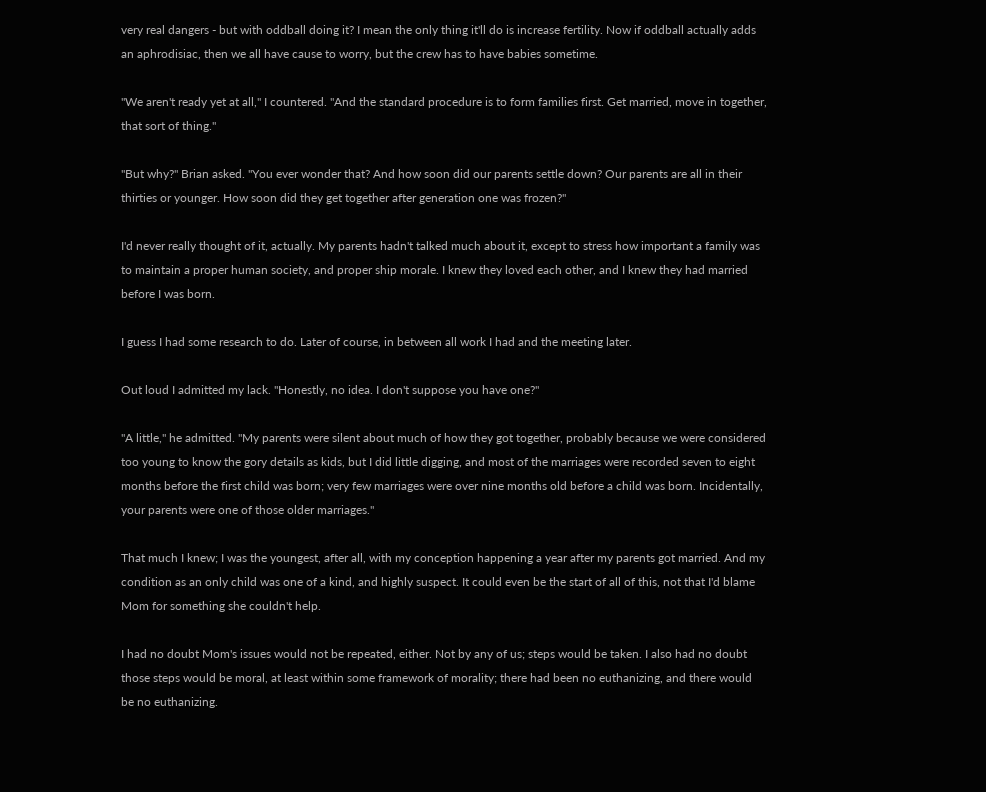very real dangers - but with oddball doing it? I mean the only thing it'll do is increase fertility. Now if oddball actually adds an aphrodisiac, then we all have cause to worry, but the crew has to have babies sometime.

"We aren't ready yet at all," I countered. "And the standard procedure is to form families first. Get married, move in together, that sort of thing."

"But why?" Brian asked. "You ever wonder that? And how soon did our parents settle down? Our parents are all in their thirties or younger. How soon did they get together after generation one was frozen?"

I'd never really thought of it, actually. My parents hadn't talked much about it, except to stress how important a family was to maintain a proper human society, and proper ship morale. I knew they loved each other, and I knew they had married before I was born.

I guess I had some research to do. Later of course, in between all work I had and the meeting later.

Out loud I admitted my lack. "Honestly, no idea. I don't suppose you have one?"

"A little," he admitted. "My parents were silent about much of how they got together, probably because we were considered too young to know the gory details as kids, but I did little digging, and most of the marriages were recorded seven to eight months before the first child was born; very few marriages were over nine months old before a child was born. Incidentally, your parents were one of those older marriages."

That much I knew; I was the youngest, after all, with my conception happening a year after my parents got married. And my condition as an only child was one of a kind, and highly suspect. It could even be the start of all of this, not that I'd blame Mom for something she couldn't help.

I had no doubt Mom's issues would not be repeated, either. Not by any of us; steps would be taken. I also had no doubt those steps would be moral, at least within some framework of morality; there had been no euthanizing, and there would be no euthanizing.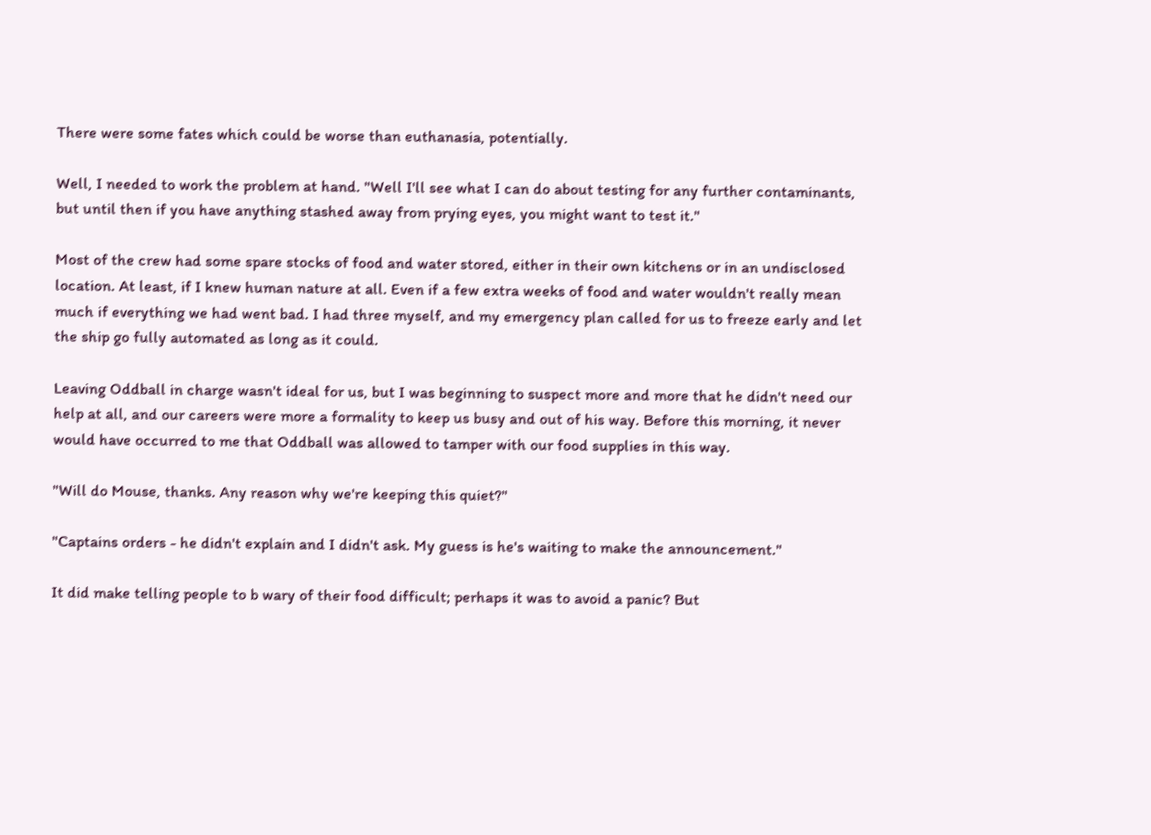There were some fates which could be worse than euthanasia, potentially.

Well, I needed to work the problem at hand. "Well I'll see what I can do about testing for any further contaminants, but until then if you have anything stashed away from prying eyes, you might want to test it."

Most of the crew had some spare stocks of food and water stored, either in their own kitchens or in an undisclosed location. At least, if I knew human nature at all. Even if a few extra weeks of food and water wouldn't really mean much if everything we had went bad. I had three myself, and my emergency plan called for us to freeze early and let the ship go fully automated as long as it could.

Leaving Oddball in charge wasn't ideal for us, but I was beginning to suspect more and more that he didn't need our help at all, and our careers were more a formality to keep us busy and out of his way. Before this morning, it never would have occurred to me that Oddball was allowed to tamper with our food supplies in this way.

"Will do Mouse, thanks. Any reason why we're keeping this quiet?"

"Captains orders - he didn't explain and I didn't ask. My guess is he's waiting to make the announcement."

It did make telling people to b wary of their food difficult; perhaps it was to avoid a panic? But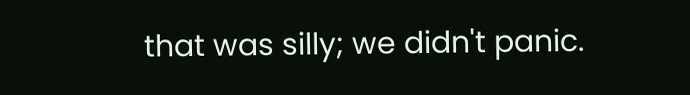that was silly; we didn't panic.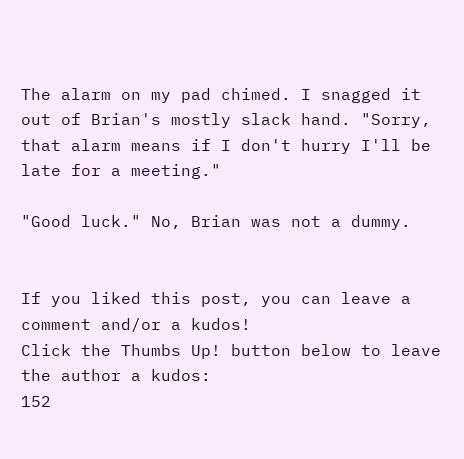The alarm on my pad chimed. I snagged it out of Brian's mostly slack hand. "Sorry, that alarm means if I don't hurry I'll be late for a meeting."

"Good luck." No, Brian was not a dummy.


If you liked this post, you can leave a comment and/or a kudos!
Click the Thumbs Up! button below to leave the author a kudos:
152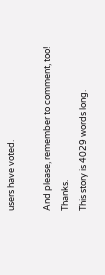users have voted.

And please, remember to comment, too! Thanks.
This story is 4029 words long.